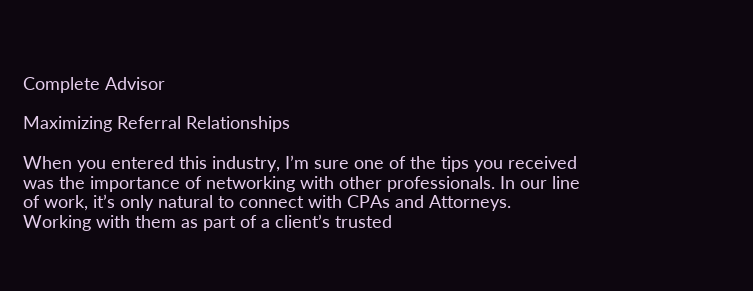Complete Advisor

Maximizing Referral Relationships

When you entered this industry, I’m sure one of the tips you received was the importance of networking with other professionals. In our line of work, it’s only natural to connect with CPAs and Attorneys. Working with them as part of a client’s trusted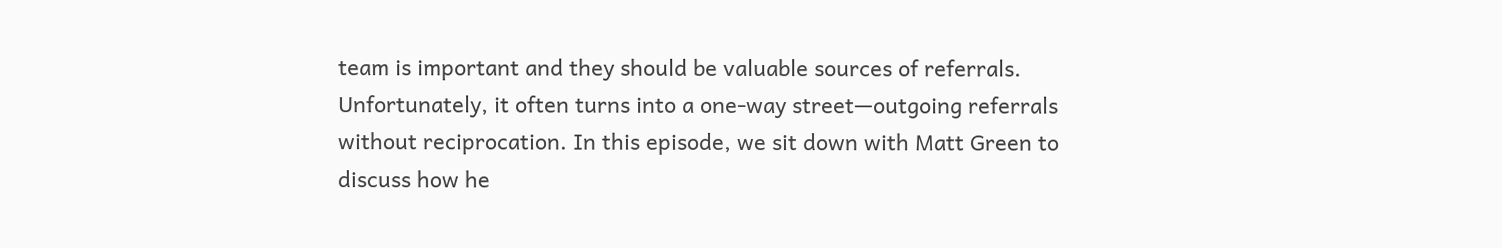team is important and they should be valuable sources of referrals. Unfortunately, it often turns into a one-way street—outgoing referrals without reciprocation. In this episode, we sit down with Matt Green to discuss how he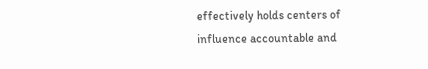effectively holds centers of influence accountable and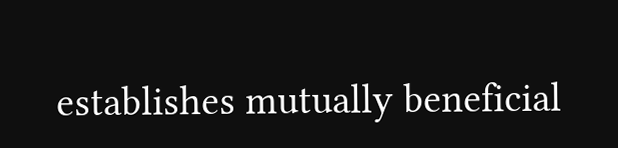establishes mutually beneficial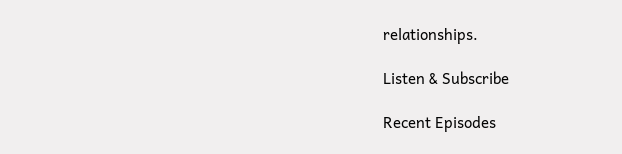relationships.

Listen & Subscribe

Recent Episodes